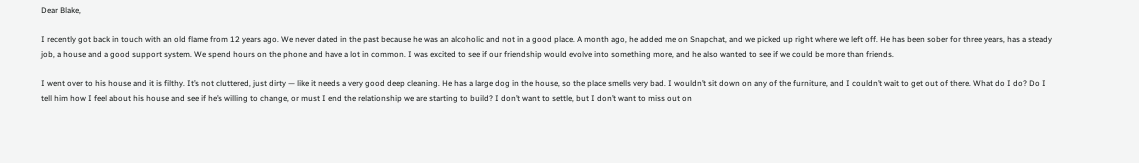Dear Blake,

I recently got back in touch with an old flame from 12 years ago. We never dated in the past because he was an alcoholic and not in a good place. A month ago, he added me on Snapchat, and we picked up right where we left off. He has been sober for three years, has a steady job, a house and a good support system. We spend hours on the phone and have a lot in common. I was excited to see if our friendship would evolve into something more, and he also wanted to see if we could be more than friends.

I went over to his house and it is filthy. It’s not cluttered, just dirty — like it needs a very good deep cleaning. He has a large dog in the house, so the place smells very bad. I wouldn’t sit down on any of the furniture, and I couldn’t wait to get out of there. What do I do? Do I tell him how I feel about his house and see if he’s willing to change, or must I end the relationship we are starting to build? I don’t want to settle, but I don’t want to miss out on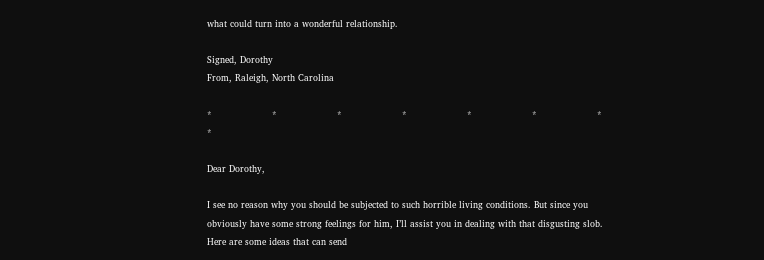what could turn into a wonderful relationship.

Signed, Dorothy
From, Raleigh, North Carolina

*                    *                    *                    *                    *                    *                    *                    *

Dear Dorothy,

I see no reason why you should be subjected to such horrible living conditions. But since you obviously have some strong feelings for him, I’ll assist you in dealing with that disgusting slob. Here are some ideas that can send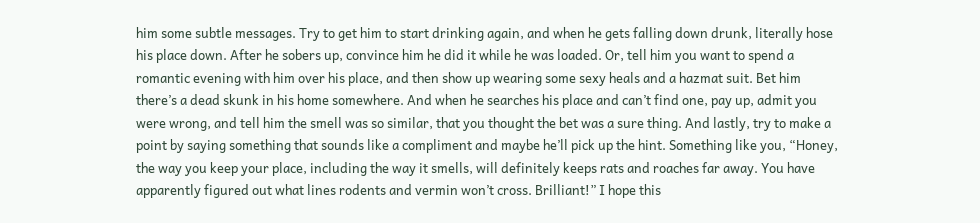him some subtle messages. Try to get him to start drinking again, and when he gets falling down drunk, literally hose his place down. After he sobers up, convince him he did it while he was loaded. Or, tell him you want to spend a romantic evening with him over his place, and then show up wearing some sexy heals and a hazmat suit. Bet him there’s a dead skunk in his home somewhere. And when he searches his place and can’t find one, pay up, admit you were wrong, and tell him the smell was so similar, that you thought the bet was a sure thing. And lastly, try to make a point by saying something that sounds like a compliment and maybe he’ll pick up the hint. Something like you, “Honey, the way you keep your place, including the way it smells, will definitely keeps rats and roaches far away. You have apparently figured out what lines rodents and vermin won’t cross. Brilliant!” I hope this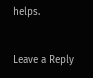helps.


Leave a Reply